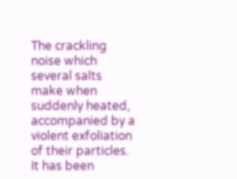The crackling noise which several salts make when suddenly heated, accompanied by a violent exfoliation of their particles. It has been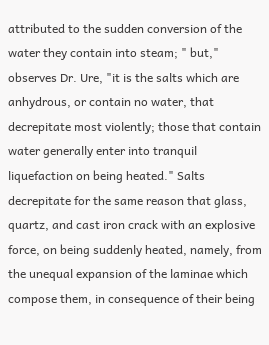attributed to the sudden conversion of the water they contain into steam; " but," observes Dr. Ure, "it is the salts which are anhydrous, or contain no water, that decrepitate most violently; those that contain water generally enter into tranquil liquefaction on being heated." Salts decrepitate for the same reason that glass, quartz, and cast iron crack with an explosive force, on being suddenly heated, namely, from the unequal expansion of the laminae which compose them, in consequence of their being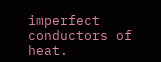imperfect conductors of heat.